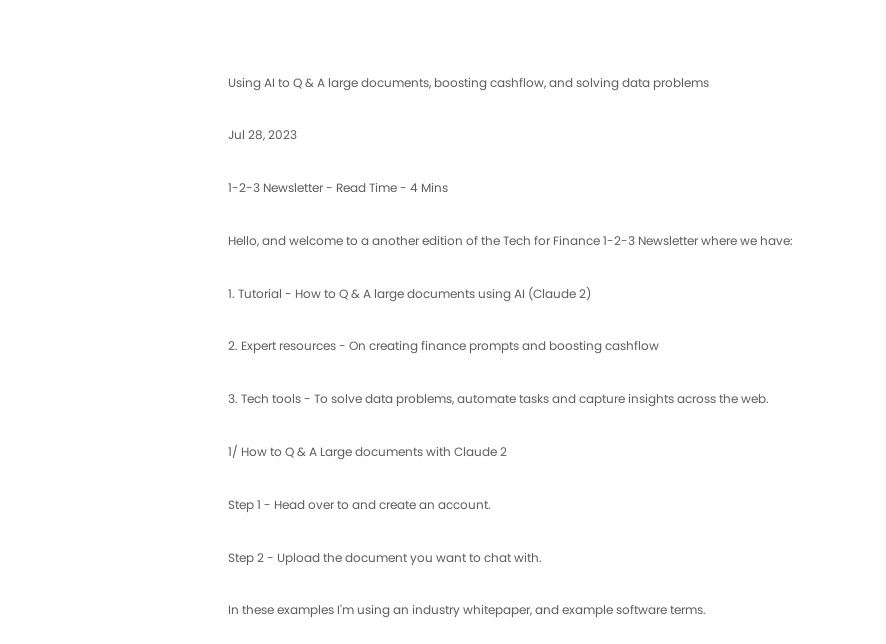Using AI to Q & A large documents, boosting cashflow, and solving data problems

Jul 28, 2023

1-2-3 Newsletter - Read Time - 4 Mins

Hello, and welcome to a another edition of the Tech for Finance 1-2-3 Newsletter where we have:

1. Tutorial - How to Q & A large documents using AI (Claude 2)

2. Expert resources - On creating finance prompts and boosting cashflow

3. Tech tools - To solve data problems, automate tasks and capture insights across the web.

1/ How to Q & A Large documents with Claude 2

Step 1 - Head over to and create an account.

Step 2 - Upload the document you want to chat with.

In these examples I'm using an industry whitepaper, and example software terms.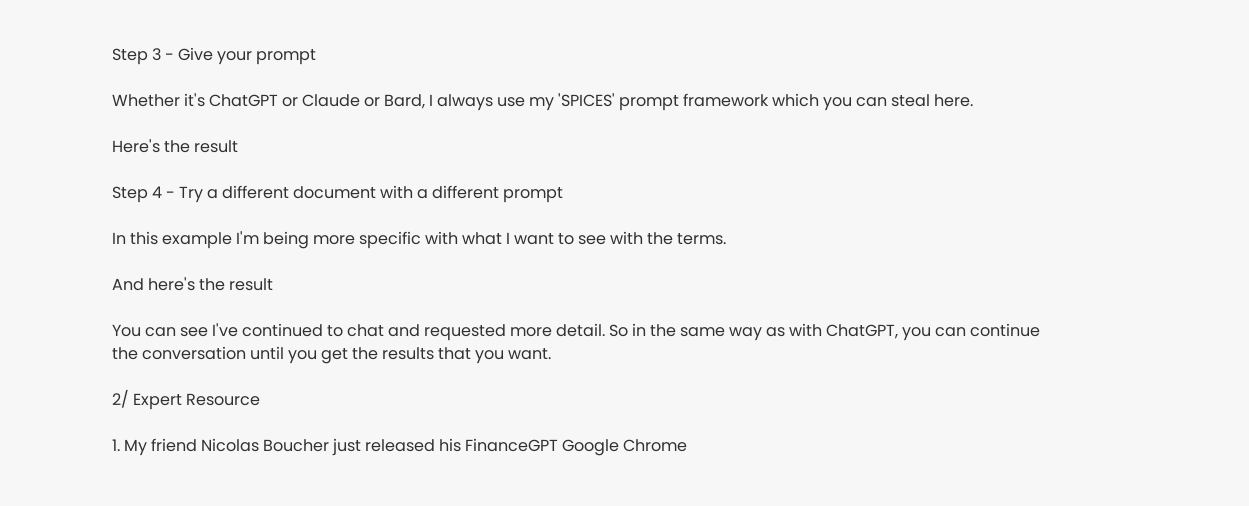Step 3 - Give your prompt

Whether it's ChatGPT or Claude or Bard, I always use my 'SPICES' prompt framework which you can steal here.

Here's the result

Step 4 - Try a different document with a different prompt

In this example I'm being more specific with what I want to see with the terms.

And here's the result

You can see I've continued to chat and requested more detail. So in the same way as with ChatGPT, you can continue the conversation until you get the results that you want.

2/ Expert Resource

1. My friend Nicolas Boucher just released his FinanceGPT Google Chrome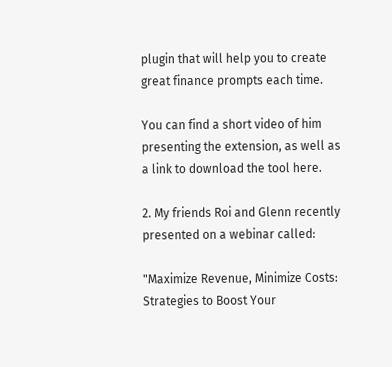plugin that will help you to create great finance prompts each time.

You can find a short video of him presenting the extension, as well as a link to download the tool here.

2. My friends Roi and Glenn recently presented on a webinar called:

"Maximize Revenue, Minimize Costs:
Strategies to Boost Your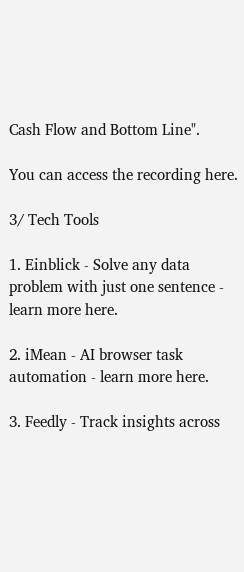Cash Flow and Bottom Line".

You can access the recording here.

3/ Tech Tools

1. Einblick - Solve any data problem with just one sentence - learn more here.

2. iMean - AI browser task automation - learn more here.

3. Feedly - Track insights across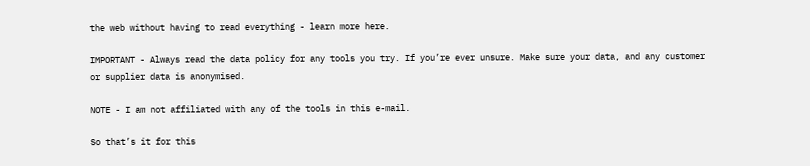the web without having to read everything - learn more here.

IMPORTANT - Always read the data policy for any tools you try. If you’re ever unsure. Make sure your data, and any customer or supplier data is anonymised.

NOTE - I am not affiliated with any of the tools in this e-mail.

So that’s it for this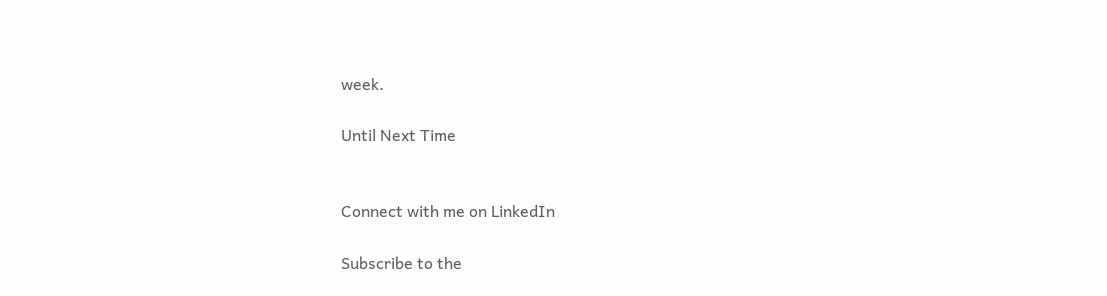week.

Until Next Time


Connect with me on LinkedIn

Subscribe to the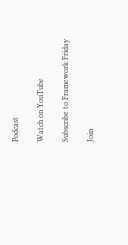Podcast

Watch on YouTube

Subscribe to Framework Friday

Join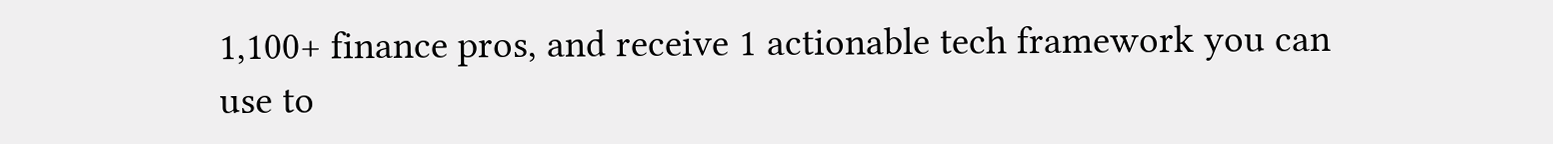1,100+ finance pros, and receive 1 actionable tech framework you can use to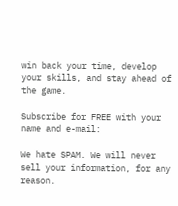win back your time, develop your skills, and stay ahead of the game.

Subscribe for FREE with your name and e-mail:

We hate SPAM. We will never sell your information, for any reason.